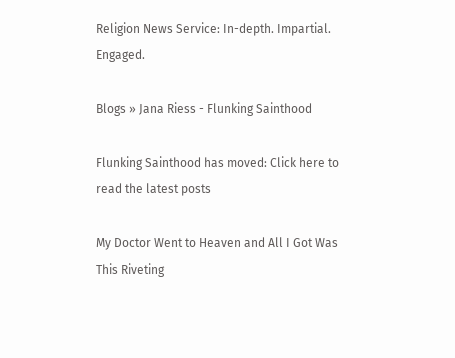Religion News Service: In-depth. Impartial. Engaged.

Blogs » Jana Riess - Flunking Sainthood

Flunking Sainthood has moved: Click here to read the latest posts

My Doctor Went to Heaven and All I Got Was This Riveting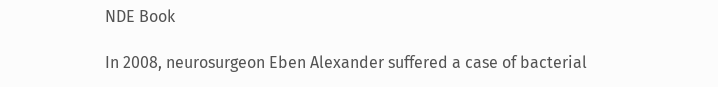NDE Book

In 2008, neurosurgeon Eben Alexander suffered a case of bacterial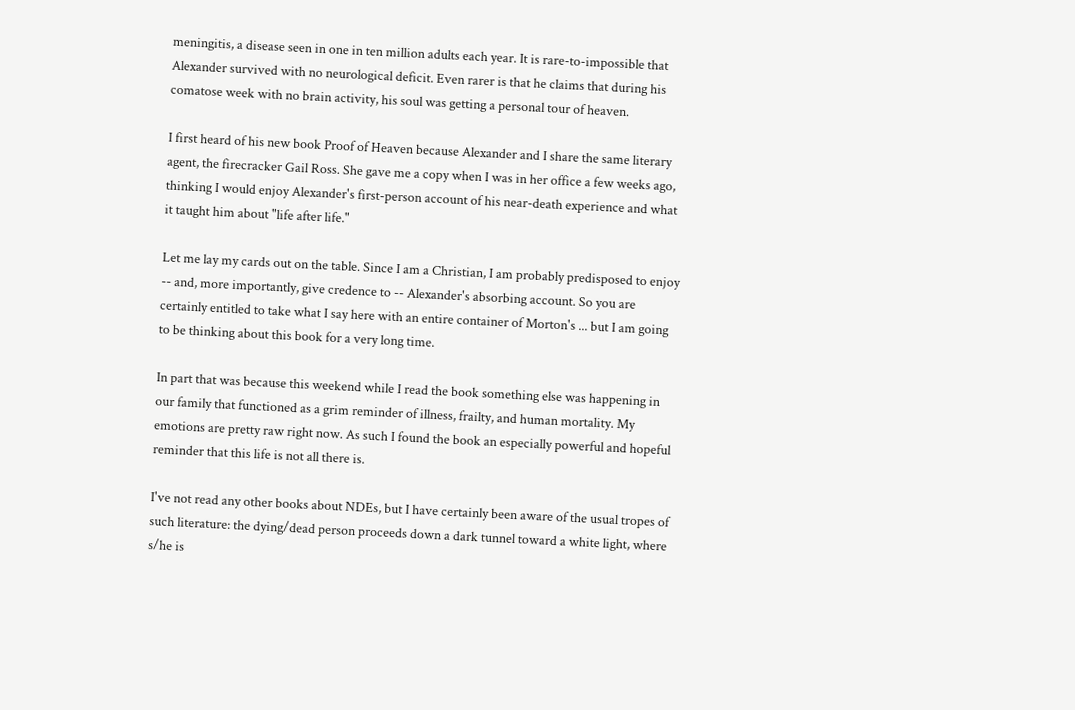meningitis, a disease seen in one in ten million adults each year. It is rare-to-impossible that Alexander survived with no neurological deficit. Even rarer is that he claims that during his comatose week with no brain activity, his soul was getting a personal tour of heaven.

I first heard of his new book Proof of Heaven because Alexander and I share the same literary agent, the firecracker Gail Ross. She gave me a copy when I was in her office a few weeks ago, thinking I would enjoy Alexander's first-person account of his near-death experience and what it taught him about "life after life."

Let me lay my cards out on the table. Since I am a Christian, I am probably predisposed to enjoy -- and, more importantly, give credence to -- Alexander's absorbing account. So you are certainly entitled to take what I say here with an entire container of Morton's ... but I am going to be thinking about this book for a very long time.

In part that was because this weekend while I read the book something else was happening in our family that functioned as a grim reminder of illness, frailty, and human mortality. My emotions are pretty raw right now. As such I found the book an especially powerful and hopeful reminder that this life is not all there is.

I've not read any other books about NDEs, but I have certainly been aware of the usual tropes of such literature: the dying/dead person proceeds down a dark tunnel toward a white light, where s/he is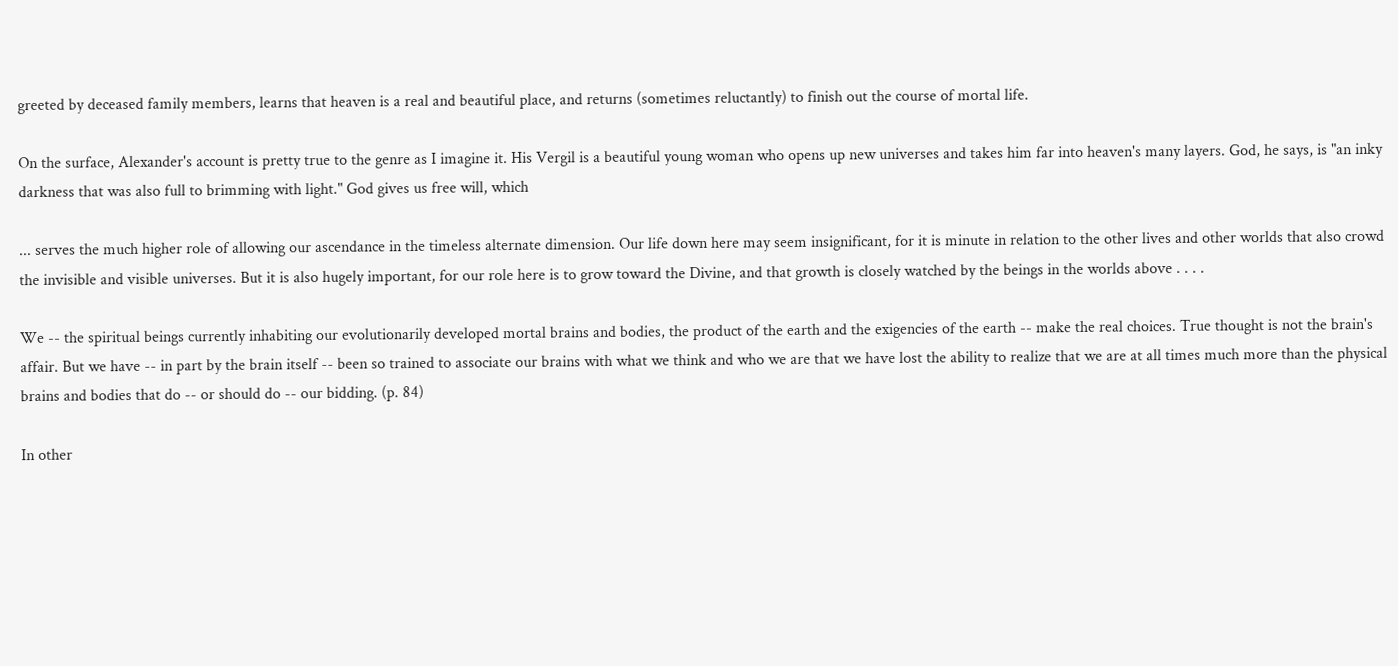greeted by deceased family members, learns that heaven is a real and beautiful place, and returns (sometimes reluctantly) to finish out the course of mortal life.

On the surface, Alexander's account is pretty true to the genre as I imagine it. His Vergil is a beautiful young woman who opens up new universes and takes him far into heaven's many layers. God, he says, is "an inky darkness that was also full to brimming with light." God gives us free will, which

... serves the much higher role of allowing our ascendance in the timeless alternate dimension. Our life down here may seem insignificant, for it is minute in relation to the other lives and other worlds that also crowd the invisible and visible universes. But it is also hugely important, for our role here is to grow toward the Divine, and that growth is closely watched by the beings in the worlds above . . . .

We -- the spiritual beings currently inhabiting our evolutionarily developed mortal brains and bodies, the product of the earth and the exigencies of the earth -- make the real choices. True thought is not the brain's affair. But we have -- in part by the brain itself -- been so trained to associate our brains with what we think and who we are that we have lost the ability to realize that we are at all times much more than the physical brains and bodies that do -- or should do -- our bidding. (p. 84)

In other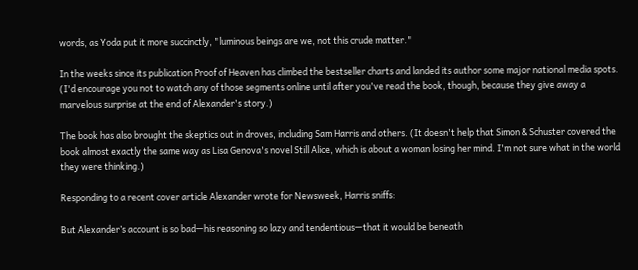words, as Yoda put it more succinctly, "luminous beings are we, not this crude matter."

In the weeks since its publication Proof of Heaven has climbed the bestseller charts and landed its author some major national media spots. (I'd encourage you not to watch any of those segments online until after you've read the book, though, because they give away a marvelous surprise at the end of Alexander's story.)

The book has also brought the skeptics out in droves, including Sam Harris and others. (It doesn't help that Simon & Schuster covered the book almost exactly the same way as Lisa Genova's novel Still Alice, which is about a woman losing her mind. I'm not sure what in the world they were thinking.)

Responding to a recent cover article Alexander wrote for Newsweek, Harris sniffs:

But Alexander’s account is so bad—his reasoning so lazy and tendentious—that it would be beneath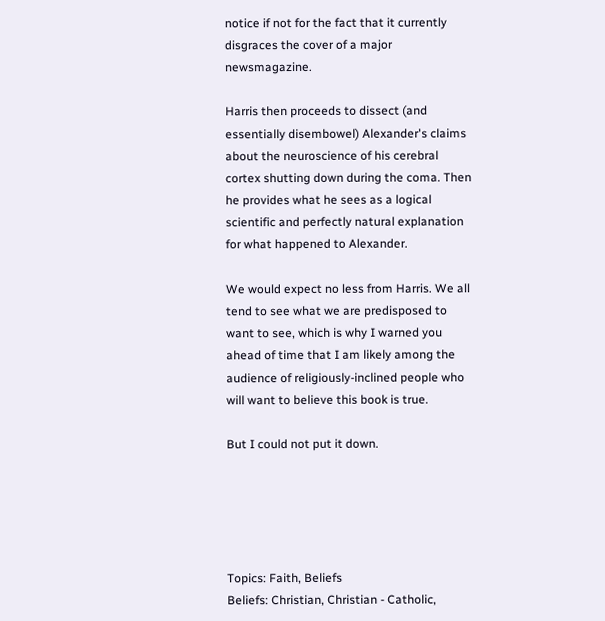notice if not for the fact that it currently disgraces the cover of a major newsmagazine.

Harris then proceeds to dissect (and essentially disembowel) Alexander's claims about the neuroscience of his cerebral cortex shutting down during the coma. Then he provides what he sees as a logical scientific and perfectly natural explanation for what happened to Alexander.

We would expect no less from Harris. We all tend to see what we are predisposed to want to see, which is why I warned you ahead of time that I am likely among the audience of religiously-inclined people who will want to believe this book is true.

But I could not put it down.





Topics: Faith, Beliefs
Beliefs: Christian, Christian - Catholic,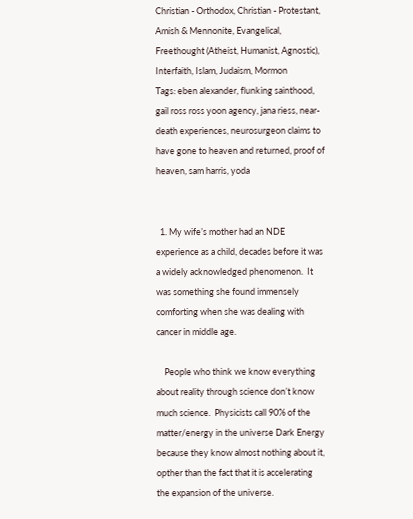Christian - Orthodox, Christian - Protestant, Amish & Mennonite, Evangelical, Freethought (Atheist, Humanist, Agnostic), Interfaith, Islam, Judaism, Mormon
Tags: eben alexander, flunking sainthood, gail ross ross yoon agency, jana riess, near-death experiences, neurosurgeon claims to have gone to heaven and returned, proof of heaven, sam harris, yoda


  1. My wife’s mother had an NDE experience as a child, decades before it was a widely acknowledged phenomenon.  It was something she found immensely comforting when she was dealing with cancer in middle age.

    People who think we know everything about reality through science don’t know much science.  Physicists call 90% of the matter/energy in the universe Dark Energy because they know almost nothing about it, opther than the fact that it is accelerating the expansion of the universe.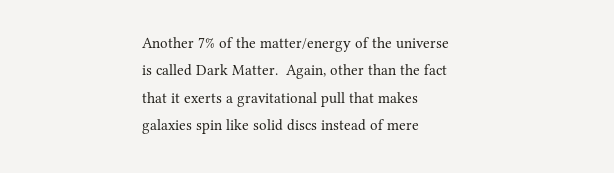Another 7% of the matter/energy of the universe is called Dark Matter.  Again, other than the fact that it exerts a gravitational pull that makes galaxies spin like solid discs instead of mere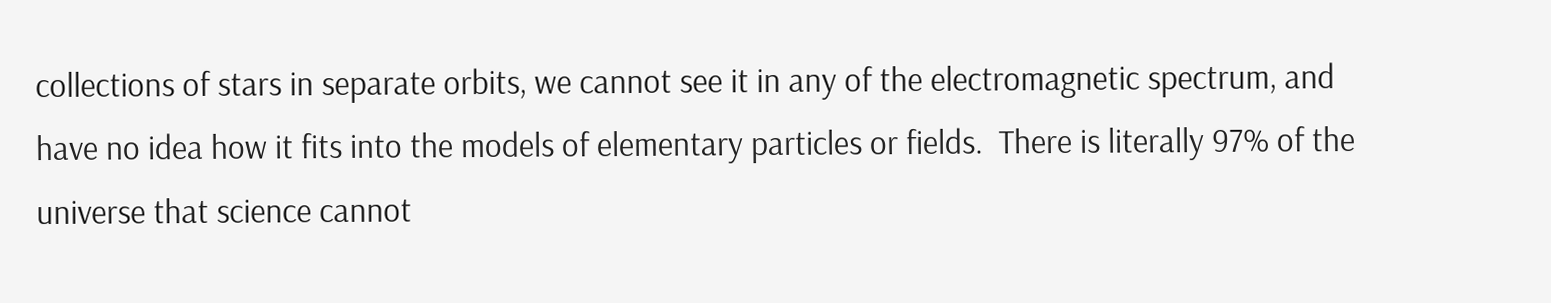collections of stars in separate orbits, we cannot see it in any of the electromagnetic spectrum, and have no idea how it fits into the models of elementary particles or fields.  There is literally 97% of the universe that science cannot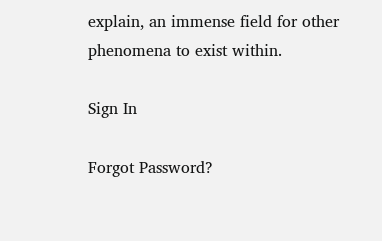explain, an immense field for other phenomena to exist within.

Sign In

Forgot Password?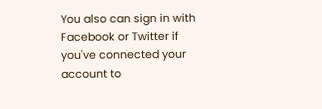You also can sign in with Facebook or Twitter if you've connected your account to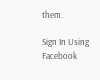them.

Sign In Using Facebook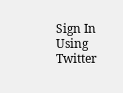Sign In Using Twitter